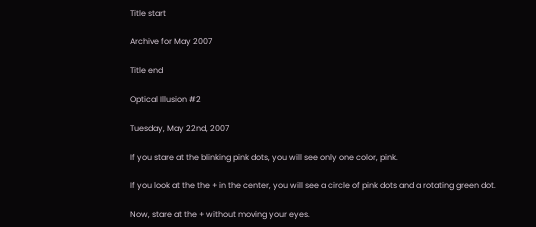Title start

Archive for May 2007

Title end

Optical Illusion #2

Tuesday, May 22nd, 2007

If you stare at the blinking pink dots, you will see only one color, pink.

If you look at the the + in the center, you will see a circle of pink dots and a rotating green dot.

Now, stare at the + without moving your eyes.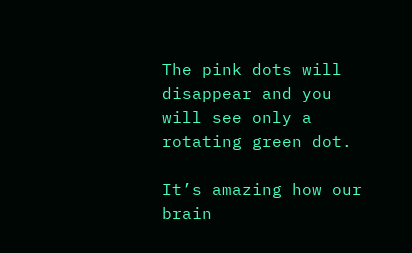The pink dots will disappear and you will see only a rotating green dot.

It’s amazing how our brain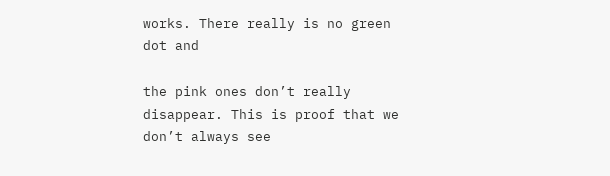works. There really is no green dot and

the pink ones don’t really disappear. This is proof that we don’t always see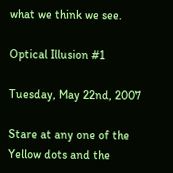what we think we see.

Optical Illusion #1

Tuesday, May 22nd, 2007

Stare at any one of the Yellow dots and the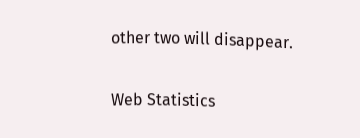other two will disappear.

Web Statistics